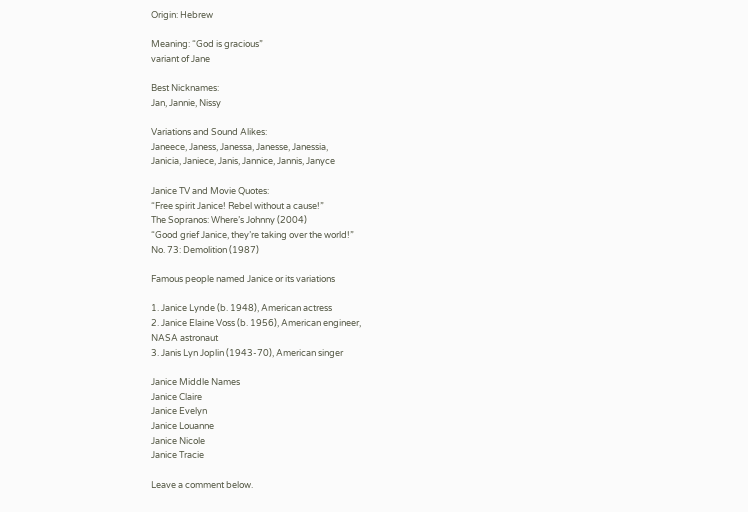Origin: Hebrew

Meaning: “God is gracious”
variant of Jane

Best Nicknames:
Jan, Jannie, Nissy

Variations and Sound Alikes:
Janeece, Janess, Janessa, Janesse, Janessia,
Janicia, Janiece, Janis, Jannice, Jannis, Janyce

Janice TV and Movie Quotes:
“Free spirit Janice! Rebel without a cause!”
The Sopranos: Where’s Johnny (2004)
“Good grief Janice, they’re taking over the world!”
No. 73: Demolition (1987)

Famous people named Janice or its variations

1. Janice Lynde (b. 1948), American actress
2. Janice Elaine Voss (b. 1956), American engineer,
NASA astronaut
3. Janis Lyn Joplin (1943-70), American singer

Janice Middle Names
Janice Claire
Janice Evelyn
Janice Louanne
Janice Nicole
Janice Tracie

Leave a comment below.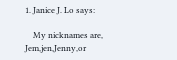1. Janice J. Lo says:

    My nicknames are, Jem,jen,Jenny,or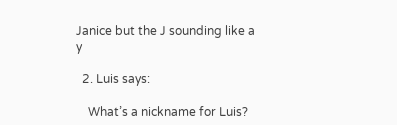Janice but the J sounding like a y

  2. Luis says:

    What’s a nickname for Luis?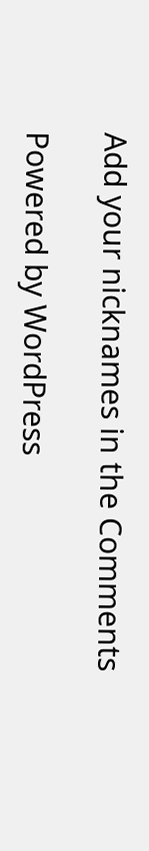Add your nicknames in the Comments

Powered by WordPress